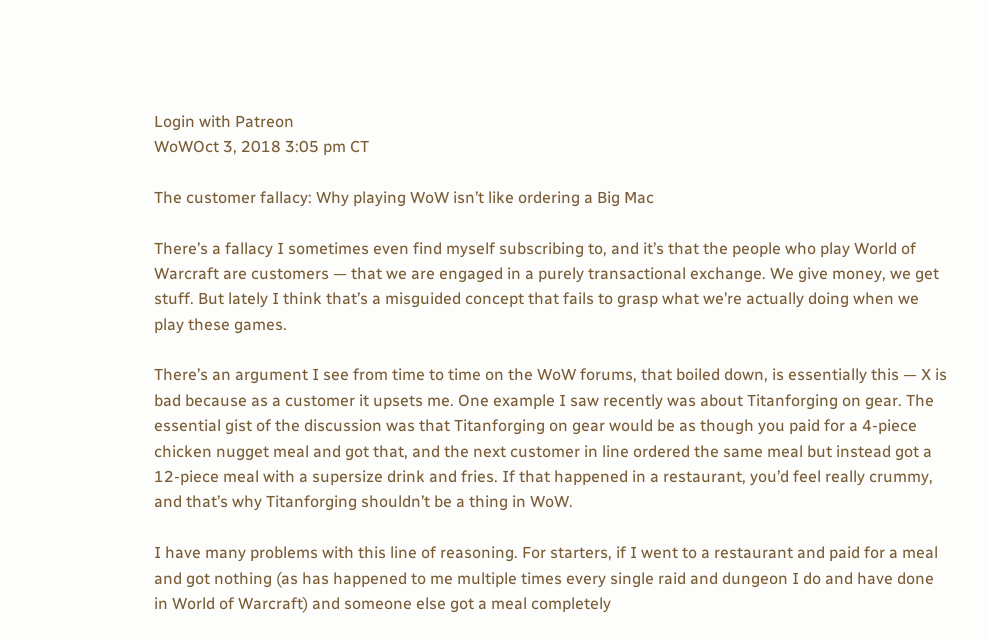Login with Patreon
WoWOct 3, 2018 3:05 pm CT

The customer fallacy: Why playing WoW isn’t like ordering a Big Mac

There’s a fallacy I sometimes even find myself subscribing to, and it’s that the people who play World of Warcraft are customers — that we are engaged in a purely transactional exchange. We give money, we get stuff. But lately I think that’s a misguided concept that fails to grasp what we’re actually doing when we play these games.

There’s an argument I see from time to time on the WoW forums, that boiled down, is essentially this — X is bad because as a customer it upsets me. One example I saw recently was about Titanforging on gear. The essential gist of the discussion was that Titanforging on gear would be as though you paid for a 4-piece chicken nugget meal and got that, and the next customer in line ordered the same meal but instead got a 12-piece meal with a supersize drink and fries. If that happened in a restaurant, you’d feel really crummy, and that’s why Titanforging shouldn’t be a thing in WoW.

I have many problems with this line of reasoning. For starters, if I went to a restaurant and paid for a meal and got nothing (as has happened to me multiple times every single raid and dungeon I do and have done in World of Warcraft) and someone else got a meal completely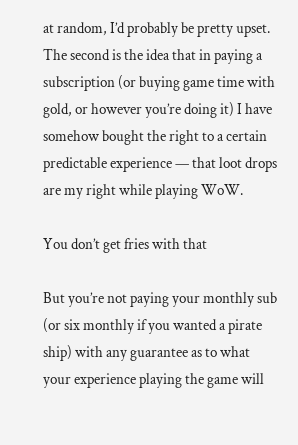at random, I’d probably be pretty upset. The second is the idea that in paying a subscription (or buying game time with gold, or however you’re doing it) I have somehow bought the right to a certain predictable experience — that loot drops are my right while playing WoW.

You don’t get fries with that

But you’re not paying your monthly sub (or six monthly if you wanted a pirate ship) with any guarantee as to what your experience playing the game will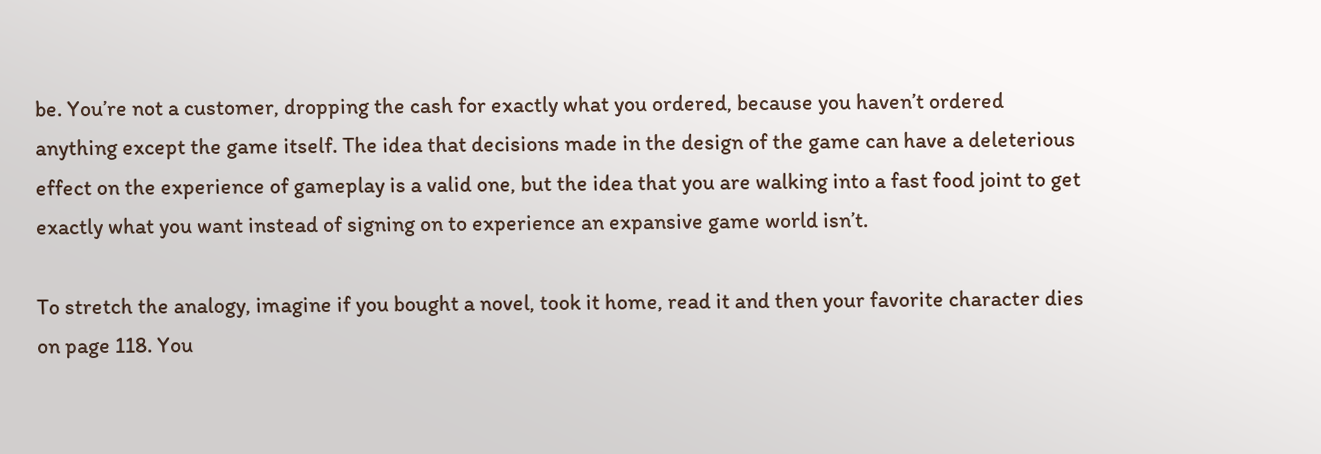be. You’re not a customer, dropping the cash for exactly what you ordered, because you haven’t ordered anything except the game itself. The idea that decisions made in the design of the game can have a deleterious effect on the experience of gameplay is a valid one, but the idea that you are walking into a fast food joint to get exactly what you want instead of signing on to experience an expansive game world isn’t.

To stretch the analogy, imagine if you bought a novel, took it home, read it and then your favorite character dies on page 118. You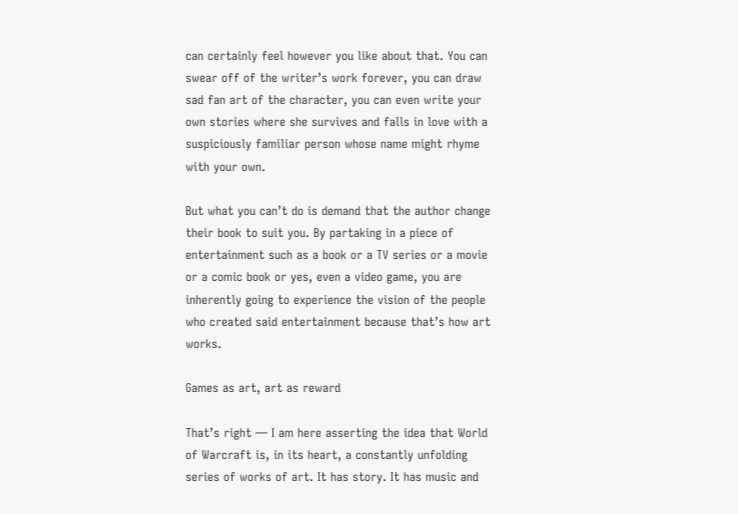can certainly feel however you like about that. You can swear off of the writer’s work forever, you can draw sad fan art of the character, you can even write your own stories where she survives and falls in love with a suspiciously familiar person whose name might rhyme with your own.

But what you can’t do is demand that the author change their book to suit you. By partaking in a piece of entertainment such as a book or a TV series or a movie or a comic book or yes, even a video game, you are inherently going to experience the vision of the people who created said entertainment because that’s how art works.

Games as art, art as reward

That’s right — I am here asserting the idea that World of Warcraft is, in its heart, a constantly unfolding series of works of art. It has story. It has music and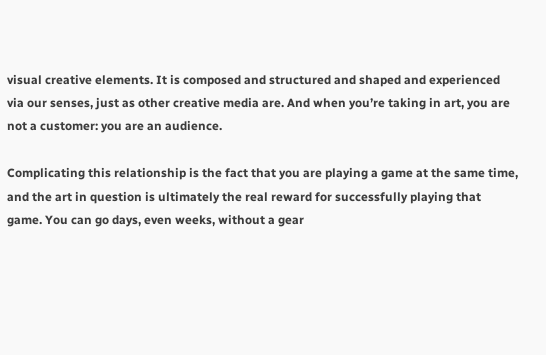visual creative elements. It is composed and structured and shaped and experienced via our senses, just as other creative media are. And when you’re taking in art, you are not a customer: you are an audience.

Complicating this relationship is the fact that you are playing a game at the same time, and the art in question is ultimately the real reward for successfully playing that game. You can go days, even weeks, without a gear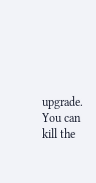upgrade. You can kill the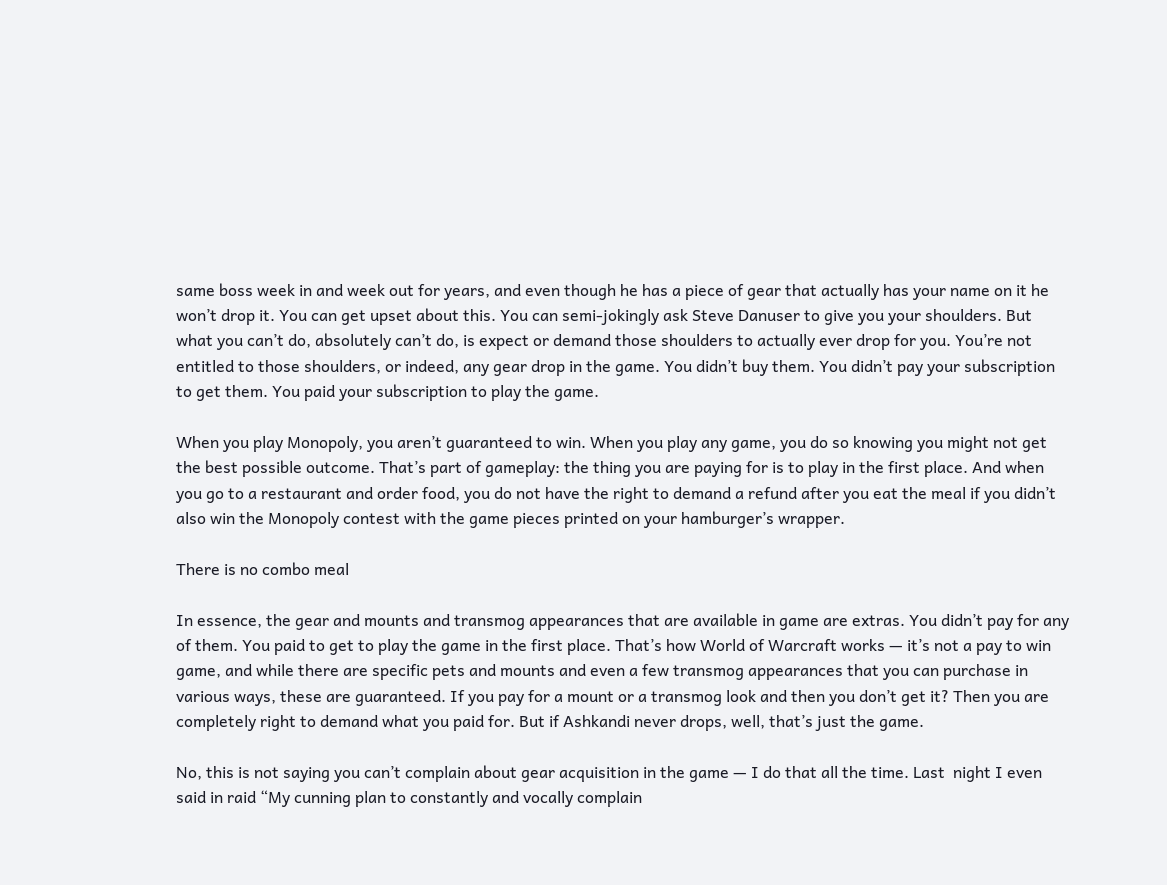same boss week in and week out for years, and even though he has a piece of gear that actually has your name on it he won’t drop it. You can get upset about this. You can semi-jokingly ask Steve Danuser to give you your shoulders. But what you can’t do, absolutely can’t do, is expect or demand those shoulders to actually ever drop for you. You’re not entitled to those shoulders, or indeed, any gear drop in the game. You didn’t buy them. You didn’t pay your subscription to get them. You paid your subscription to play the game.

When you play Monopoly, you aren’t guaranteed to win. When you play any game, you do so knowing you might not get the best possible outcome. That’s part of gameplay: the thing you are paying for is to play in the first place. And when you go to a restaurant and order food, you do not have the right to demand a refund after you eat the meal if you didn’t also win the Monopoly contest with the game pieces printed on your hamburger’s wrapper.

There is no combo meal

In essence, the gear and mounts and transmog appearances that are available in game are extras. You didn’t pay for any of them. You paid to get to play the game in the first place. That’s how World of Warcraft works — it’s not a pay to win game, and while there are specific pets and mounts and even a few transmog appearances that you can purchase in various ways, these are guaranteed. If you pay for a mount or a transmog look and then you don’t get it? Then you are completely right to demand what you paid for. But if Ashkandi never drops, well, that’s just the game.

No, this is not saying you can’t complain about gear acquisition in the game — I do that all the time. Last  night I even said in raid “My cunning plan to constantly and vocally complain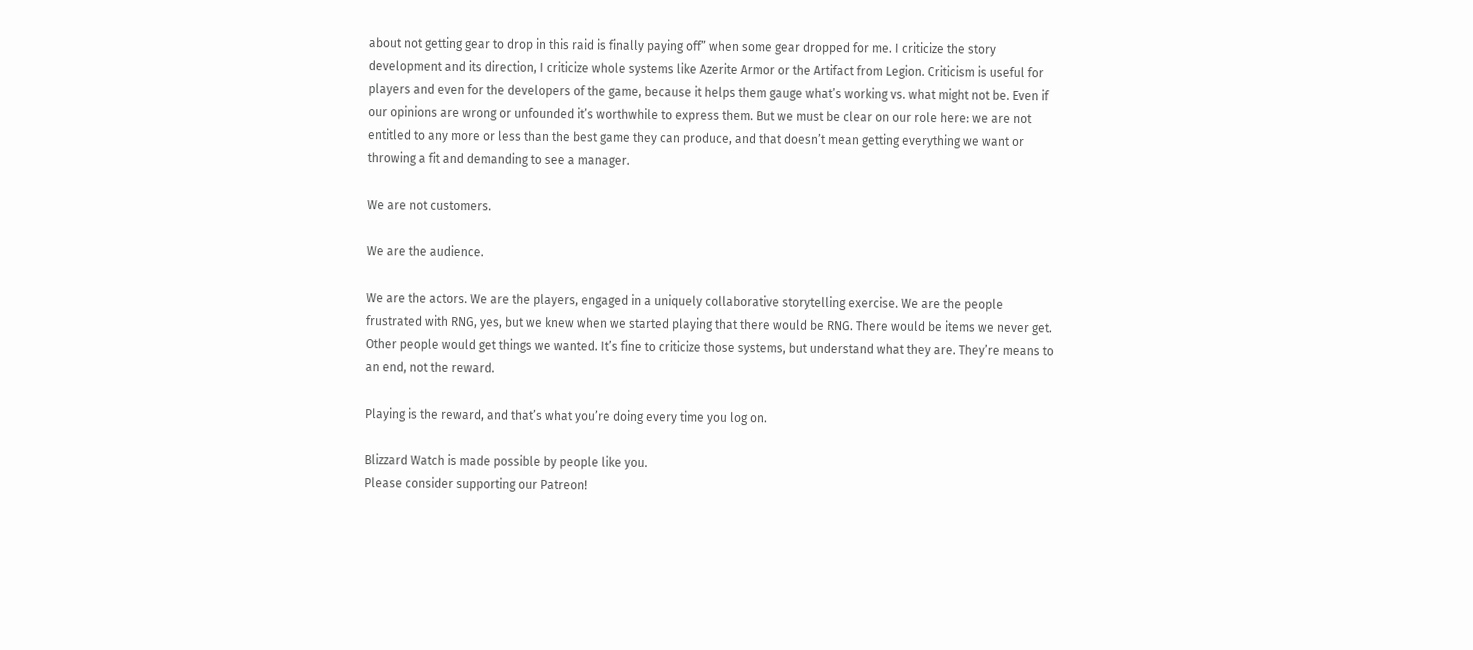about not getting gear to drop in this raid is finally paying off” when some gear dropped for me. I criticize the story development and its direction, I criticize whole systems like Azerite Armor or the Artifact from Legion. Criticism is useful for players and even for the developers of the game, because it helps them gauge what’s working vs. what might not be. Even if our opinions are wrong or unfounded it’s worthwhile to express them. But we must be clear on our role here: we are not entitled to any more or less than the best game they can produce, and that doesn’t mean getting everything we want or throwing a fit and demanding to see a manager.

We are not customers.

We are the audience.

We are the actors. We are the players, engaged in a uniquely collaborative storytelling exercise. We are the people frustrated with RNG, yes, but we knew when we started playing that there would be RNG. There would be items we never get. Other people would get things we wanted. It’s fine to criticize those systems, but understand what they are. They’re means to an end, not the reward.

Playing is the reward, and that’s what you’re doing every time you log on.

Blizzard Watch is made possible by people like you.
Please consider supporting our Patreon!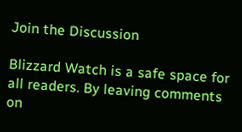Join the Discussion

Blizzard Watch is a safe space for all readers. By leaving comments on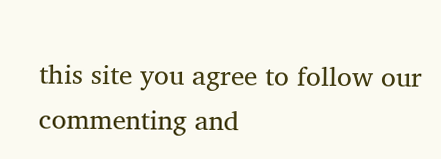this site you agree to follow our  commenting and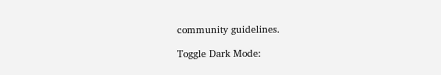community guidelines.

Toggle Dark Mode: